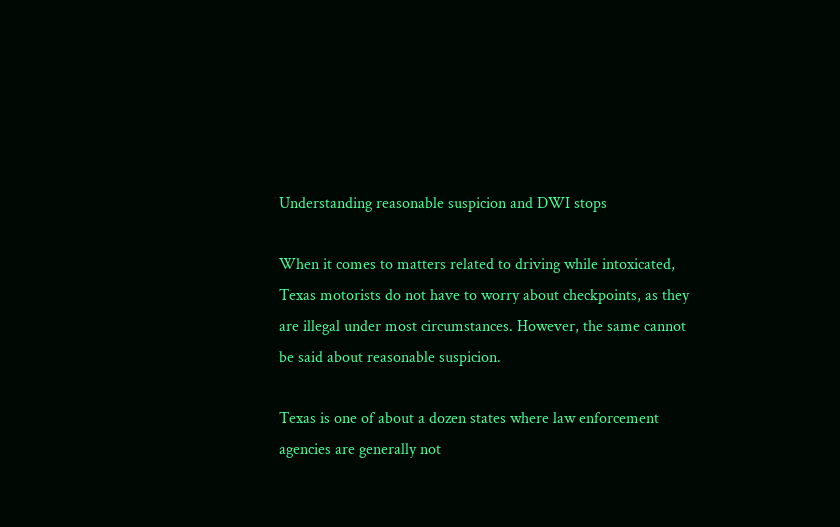Understanding reasonable suspicion and DWI stops

When it comes to matters related to driving while intoxicated, Texas motorists do not have to worry about checkpoints, as they are illegal under most circumstances. However, the same cannot be said about reasonable suspicion.

Texas is one of about a dozen states where law enforcement agencies are generally not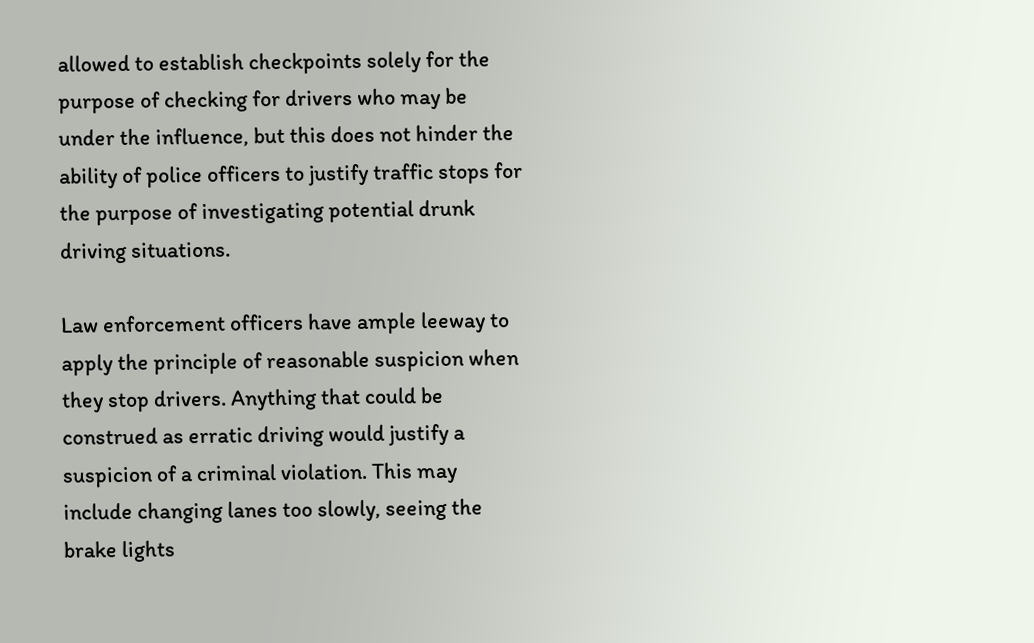allowed to establish checkpoints solely for the purpose of checking for drivers who may be under the influence, but this does not hinder the ability of police officers to justify traffic stops for the purpose of investigating potential drunk driving situations.

Law enforcement officers have ample leeway to apply the principle of reasonable suspicion when they stop drivers. Anything that could be construed as erratic driving would justify a suspicion of a criminal violation. This may include changing lanes too slowly, seeing the brake lights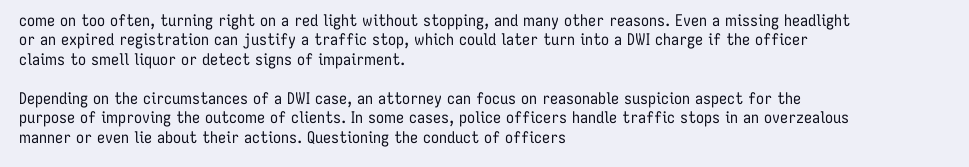come on too often, turning right on a red light without stopping, and many other reasons. Even a missing headlight or an expired registration can justify a traffic stop, which could later turn into a DWI charge if the officer claims to smell liquor or detect signs of impairment.

Depending on the circumstances of a DWI case, an attorney can focus on reasonable suspicion aspect for the purpose of improving the outcome of clients. In some cases, police officers handle traffic stops in an overzealous manner or even lie about their actions. Questioning the conduct of officers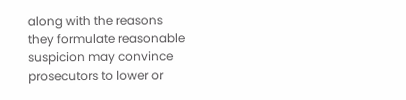along with the reasons they formulate reasonable suspicion may convince prosecutors to lower or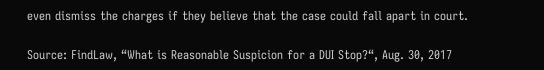even dismiss the charges if they believe that the case could fall apart in court.

Source: FindLaw, “What is Reasonable Suspicion for a DUI Stop?“, Aug. 30, 2017